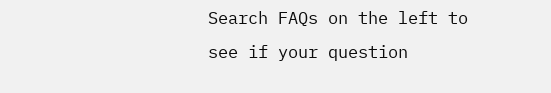Search FAQs on the left to see if your question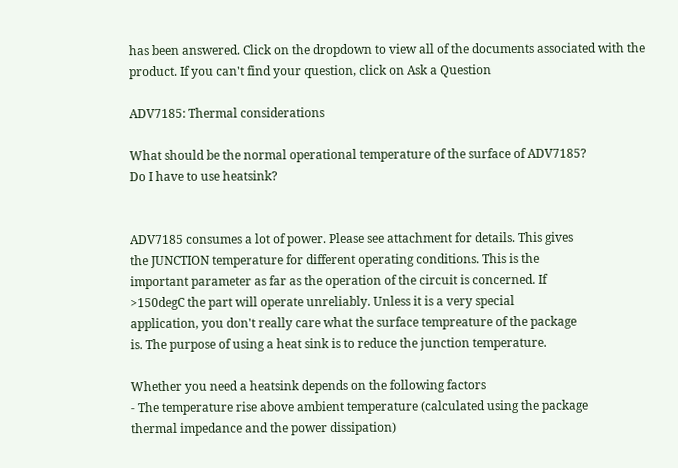has been answered. Click on the dropdown to view all of the documents associated with the product. If you can't find your question, click on Ask a Question

ADV7185: Thermal considerations

What should be the normal operational temperature of the surface of ADV7185?
Do I have to use heatsink?


ADV7185 consumes a lot of power. Please see attachment for details. This gives
the JUNCTION temperature for different operating conditions. This is the
important parameter as far as the operation of the circuit is concerned. If
>150degC the part will operate unreliably. Unless it is a very special
application, you don't really care what the surface tempreature of the package
is. The purpose of using a heat sink is to reduce the junction temperature.

Whether you need a heatsink depends on the following factors
- The temperature rise above ambient temperature (calculated using the package
thermal impedance and the power dissipation)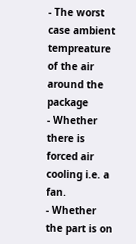- The worst case ambient tempreature of the air around the package
- Whether there is forced air cooling i.e. a fan.
- Whether the part is on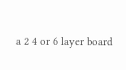a 2 4 or 6 layer board